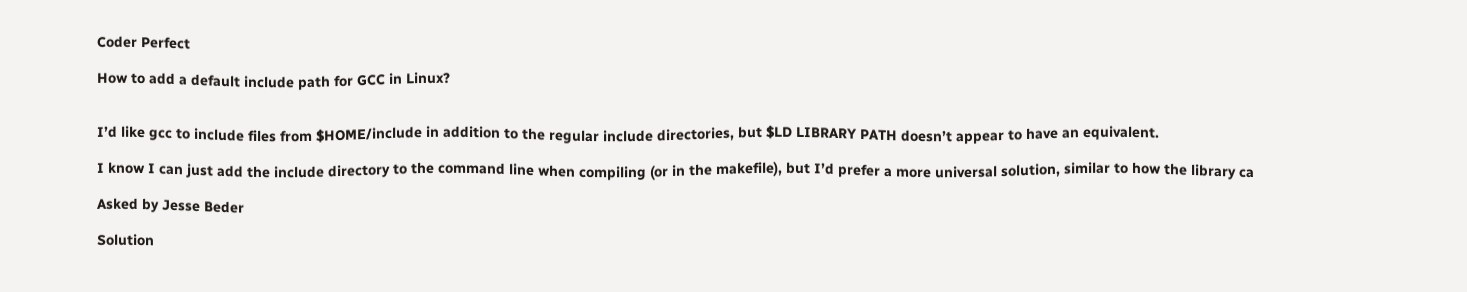Coder Perfect

How to add a default include path for GCC in Linux?


I’d like gcc to include files from $HOME/include in addition to the regular include directories, but $LD LIBRARY PATH doesn’t appear to have an equivalent.

I know I can just add the include directory to the command line when compiling (or in the makefile), but I’d prefer a more universal solution, similar to how the library ca

Asked by Jesse Beder

Solution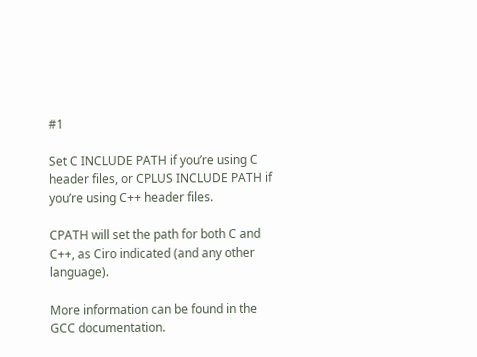#1

Set C INCLUDE PATH if you’re using C header files, or CPLUS INCLUDE PATH if you’re using C++ header files.

CPATH will set the path for both C and C++, as Ciro indicated (and any other language).

More information can be found in the GCC documentation.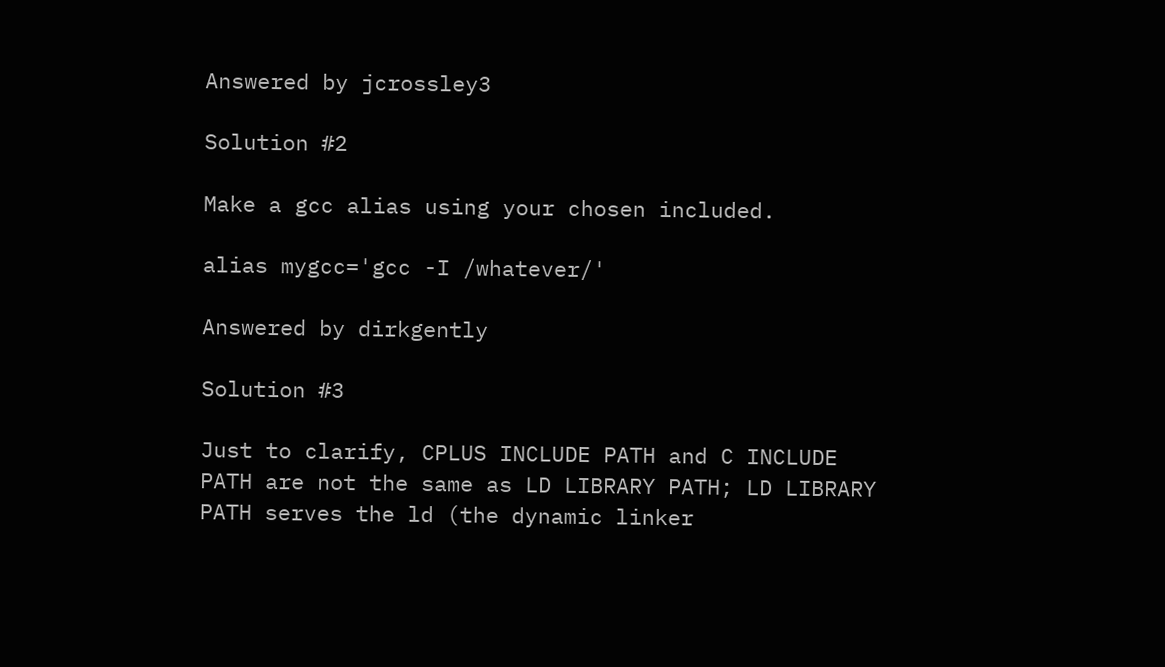Answered by jcrossley3

Solution #2

Make a gcc alias using your chosen included.

alias mygcc='gcc -I /whatever/'

Answered by dirkgently

Solution #3

Just to clarify, CPLUS INCLUDE PATH and C INCLUDE PATH are not the same as LD LIBRARY PATH; LD LIBRARY PATH serves the ld (the dynamic linker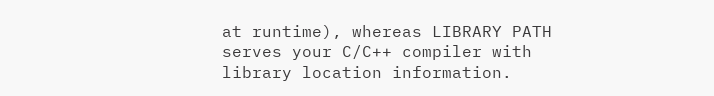at runtime), whereas LIBRARY PATH serves your C/C++ compiler with library location information.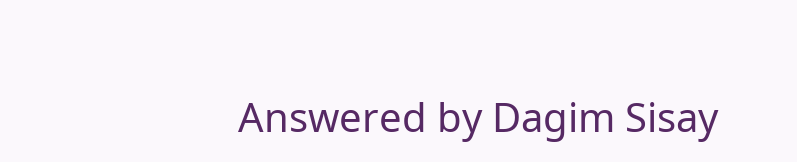Answered by Dagim Sisay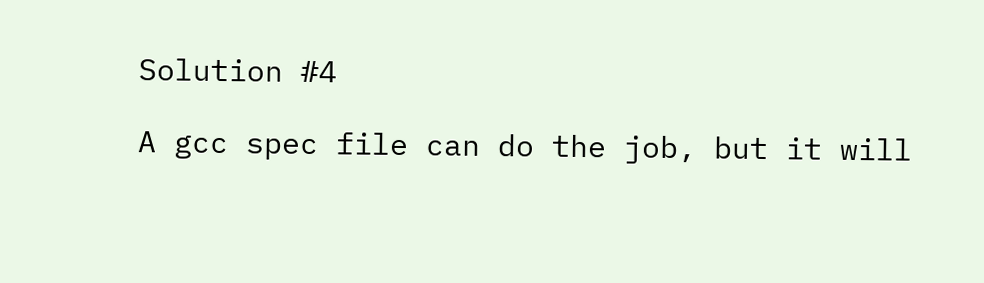Solution #4

A gcc spec file can do the job, but it will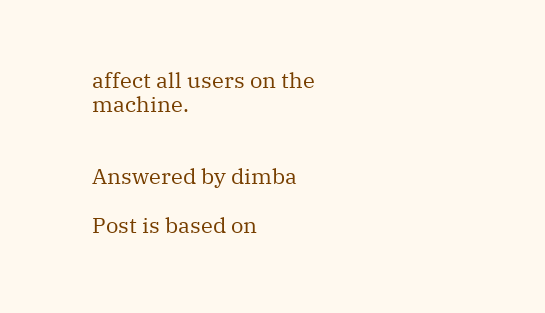affect all users on the machine.


Answered by dimba

Post is based on